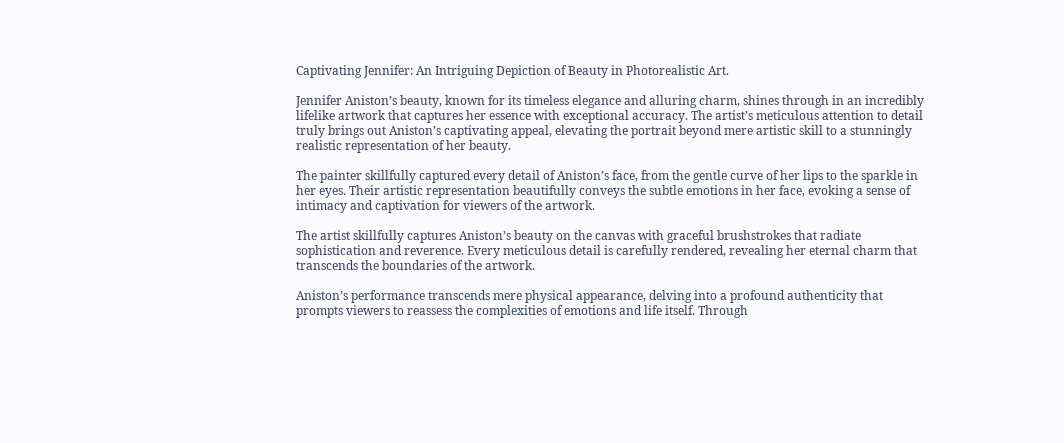Captivating Jennifer: An Intriguing Depiction of Beauty in Photorealistic Art.

Jennifer Aniston’s beauty, known for its timeless elegance and alluring charm, shines through in an incredibly lifelike artwork that captures her essence with exceptional accuracy. The artist’s meticulous attention to detail truly brings out Aniston’s captivating appeal, elevating the portrait beyond mere artistic skill to a stunningly realistic representation of her beauty.

The painter skillfully captured every detail of Aniston’s face, from the gentle curve of her lips to the sparkle in her eyes. Their artistic representation beautifully conveys the subtle emotions in her face, evoking a sense of intimacy and captivation for viewers of the artwork.

The artist skillfully captures Aniston’s beauty on the canvas with graceful brushstrokes that radiate sophistication and reverence. Every meticulous detail is carefully rendered, revealing her eternal charm that transcends the boundaries of the artwork.

Aniston’s performance transcends mere physical appearance, delving into a profound authenticity that prompts viewers to reassess the complexities of emotions and life itself. Through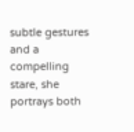subtle gestures and a compelling stare, she portrays both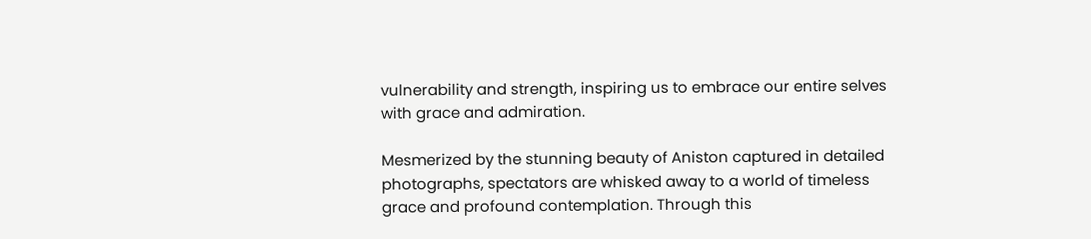vulnerability and strength, inspiring us to embrace our entire selves with grace and admiration.

Mesmerized by the stunning beauty of Aniston captured in detailed photographs, spectators are whisked away to a world of timeless grace and profound contemplation. Through this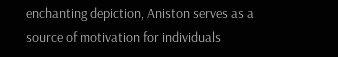enchanting depiction, Aniston serves as a source of motivation for individuals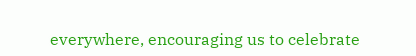everywhere, encouraging us to celebrate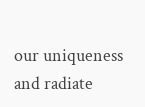our uniqueness and radiate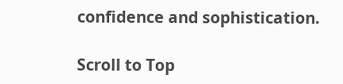confidence and sophistication.

Scroll to Top